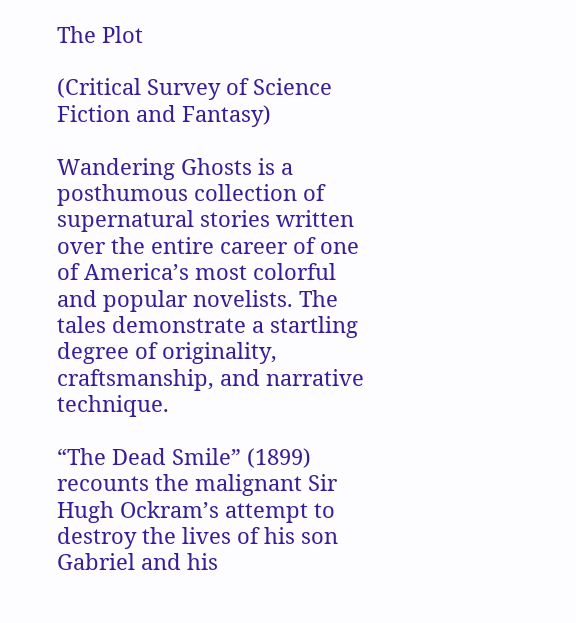The Plot

(Critical Survey of Science Fiction and Fantasy)

Wandering Ghosts is a posthumous collection of supernatural stories written over the entire career of one of America’s most colorful and popular novelists. The tales demonstrate a startling degree of originality, craftsmanship, and narrative technique.

“The Dead Smile” (1899) recounts the malignant Sir Hugh Ockram’s attempt to destroy the lives of his son Gabriel and his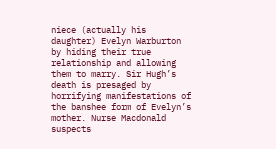niece (actually his daughter) Evelyn Warburton by hiding their true relationship and allowing them to marry. Sir Hugh’s death is presaged by horrifying manifestations of the banshee form of Evelyn’s mother. Nurse Macdonald suspects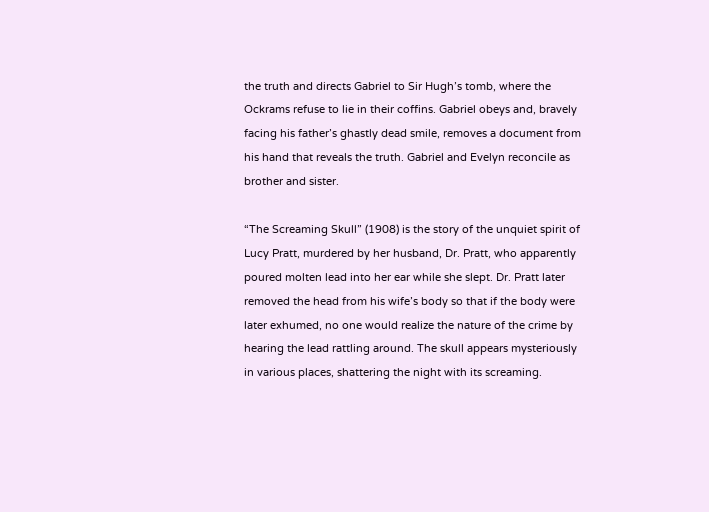the truth and directs Gabriel to Sir Hugh’s tomb, where the Ockrams refuse to lie in their coffins. Gabriel obeys and, bravely facing his father’s ghastly dead smile, removes a document from his hand that reveals the truth. Gabriel and Evelyn reconcile as brother and sister.

“The Screaming Skull” (1908) is the story of the unquiet spirit of Lucy Pratt, murdered by her husband, Dr. Pratt, who apparently poured molten lead into her ear while she slept. Dr. Pratt later removed the head from his wife’s body so that if the body were later exhumed, no one would realize the nature of the crime by hearing the lead rattling around. The skull appears mysteriously in various places, shattering the night with its screaming.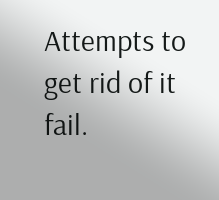Attempts to get rid of it fail.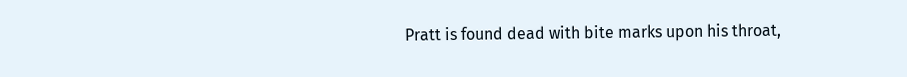Pratt is found dead with bite marks upon his throat,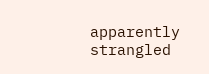apparently strangled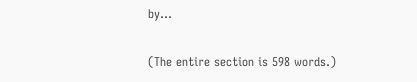by...

(The entire section is 598 words.)